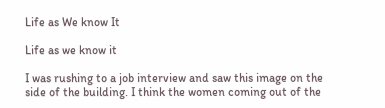Life as We know It

Life as we know it

I was rushing to a job interview and saw this image on the side of the building. I think the women coming out of the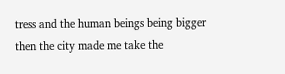tress and the human beings being bigger then the city made me take the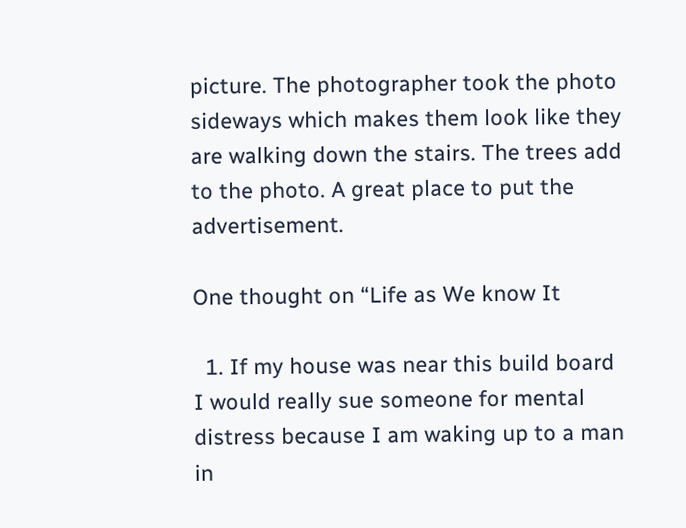picture. The photographer took the photo sideways which makes them look like they are walking down the stairs. The trees add to the photo. A great place to put the advertisement.

One thought on “Life as We know It

  1. If my house was near this build board I would really sue someone for mental distress because I am waking up to a man in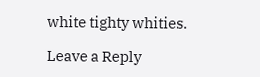white tighty whities.

Leave a Reply